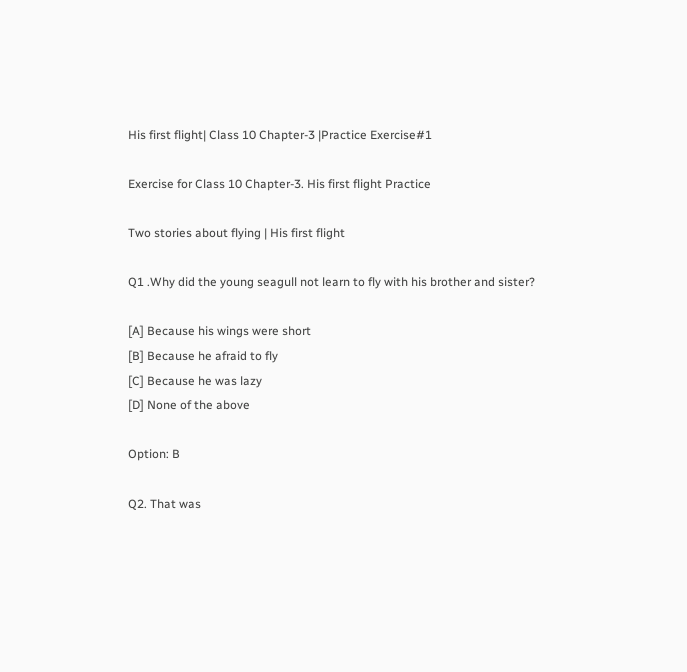His first flight| Class 10 Chapter-3 |Practice Exercise#1

Exercise for Class 10 Chapter-3. His first flight Practice

Two stories about flying | His first flight

Q1 .Why did the young seagull not learn to fly with his brother and sister?

[A] Because his wings were short
[B] Because he afraid to fly
[C] Because he was lazy
[D] None of the above

Option: B

Q2. That was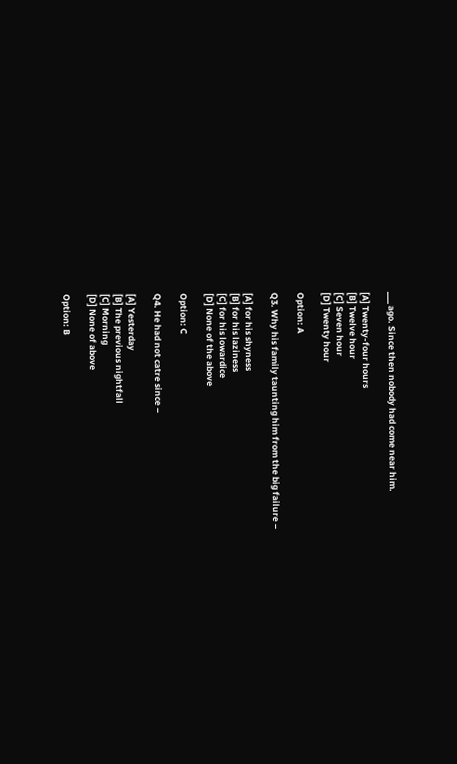___ ago. Since then nobody had come near him.

[A] Twenty-four hours
[B] Twelve hour
[C] Seven hour
[D] Twenty hour

Option: A

Q3. Why his family taunting him from the big failure –

[A] for his shyness
[B] for his laziness
[C] for his lowardice
[D] None of the above

Option: C

Q4. He had not catre since –

[A] Yesterday
[B] The previous nightfall
[C] Morning
[D] None of above

Option: B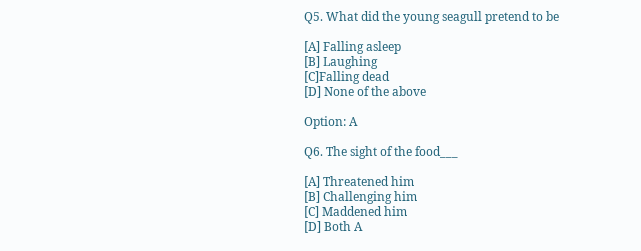Q5. What did the young seagull pretend to be

[A] Falling asleep
[B] Laughing
[C]Falling dead
[D] None of the above

Option: A

Q6. The sight of the food___

[A] Threatened him
[B] Challenging him
[C] Maddened him
[D] Both A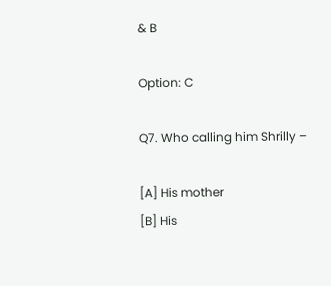& B

Option: C

Q7. Who calling him Shrilly –

[A] His mother
[B] His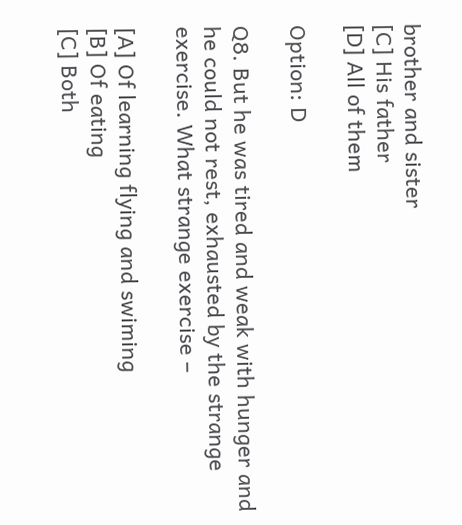brother and sister
[C] His father
[D] All of them

Option: D

Q8. But he was tired and weak with hunger and he could not rest, exhausted by the strange exercise. What strange exercise –

[A] Of learning flying and swiming
[B] Of eating
[C] Both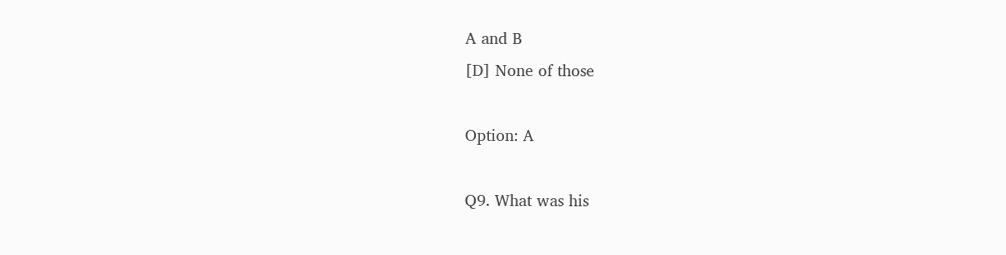A and B
[D] None of those

Option: A

Q9. What was his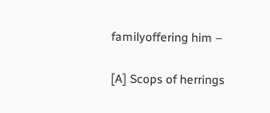familyoffering him –

[A] Scops of herrings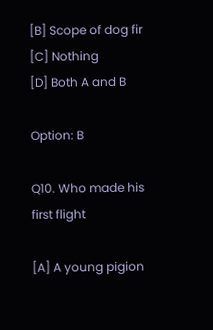[B] Scope of dog fir
[C] Nothing
[D] Both A and B

Option: B

Q10. Who made his first flight

[A] A young pigion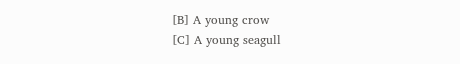[B] A young crow
[C] A young seagull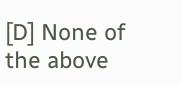[D] None of the above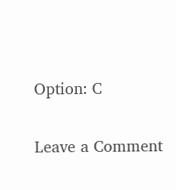Option: C

Leave a Comment